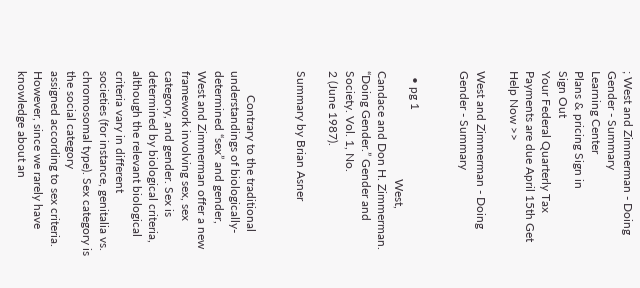; West and Zimmerman - Doing Gender - Summary
Learning Center
Plans & pricing Sign in
Sign Out
Your Federal Quarterly Tax Payments are due April 15th Get Help Now >>

West and Zimmerman - Doing Gender - Summary


  • pg 1
                                    West, Candace and Don H. Zimmerman. “Doing Gender.” Gender and Society. Vol. 1, No.
2 (June 1987).

Summary by Brian Asner


        Contrary to the traditional understandings of biologically-determined “sex” and gender,
West and Zimmerman offer a new framework involving sex, sex category, and gender. Sex is
determined by biological criteria, although the relevant biological criteria vary in different
societies (for instance, genitalia vs. chromosomal type). Sex category is the social category
assigned according to sex criteria. However, since we rarely have knowledge about an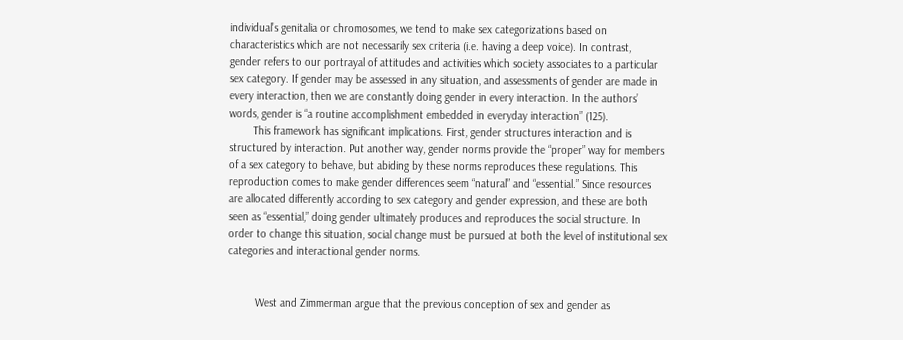individual’s genitalia or chromosomes, we tend to make sex categorizations based on
characteristics which are not necessarily sex criteria (i.e. having a deep voice). In contrast,
gender refers to our portrayal of attitudes and activities which society associates to a particular
sex category. If gender may be assessed in any situation, and assessments of gender are made in
every interaction, then we are constantly doing gender in every interaction. In the authors’
words, gender is “a routine accomplishment embedded in everyday interaction” (125).
        This framework has significant implications. First, gender structures interaction and is
structured by interaction. Put another way, gender norms provide the “proper” way for members
of a sex category to behave, but abiding by these norms reproduces these regulations. This
reproduction comes to make gender differences seem “natural” and “essential.” Since resources
are allocated differently according to sex category and gender expression, and these are both
seen as “essential,” doing gender ultimately produces and reproduces the social structure. In
order to change this situation, social change must be pursued at both the level of institutional sex
categories and interactional gender norms.


         West and Zimmerman argue that the previous conception of sex and gender as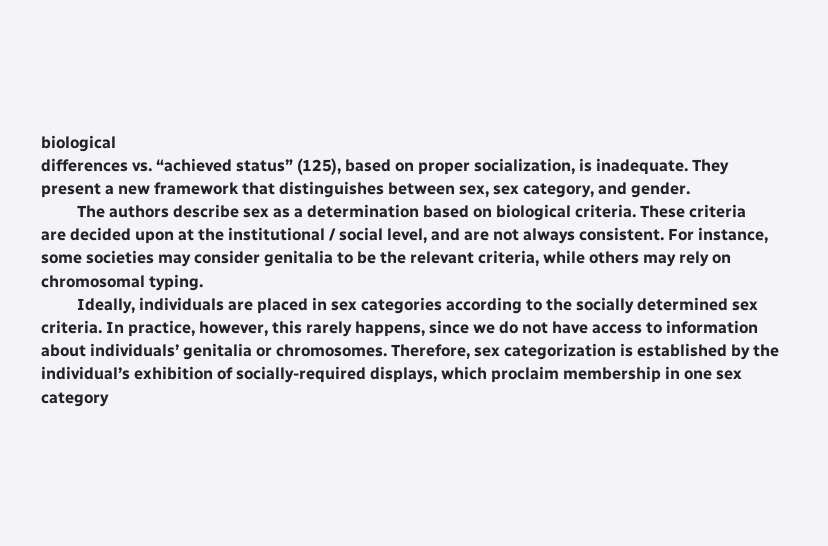biological
differences vs. “achieved status” (125), based on proper socialization, is inadequate. They
present a new framework that distinguishes between sex, sex category, and gender.
         The authors describe sex as a determination based on biological criteria. These criteria
are decided upon at the institutional / social level, and are not always consistent. For instance,
some societies may consider genitalia to be the relevant criteria, while others may rely on
chromosomal typing.
         Ideally, individuals are placed in sex categories according to the socially determined sex
criteria. In practice, however, this rarely happens, since we do not have access to information
about individuals’ genitalia or chromosomes. Therefore, sex categorization is established by the
individual’s exhibition of socially-required displays, which proclaim membership in one sex
category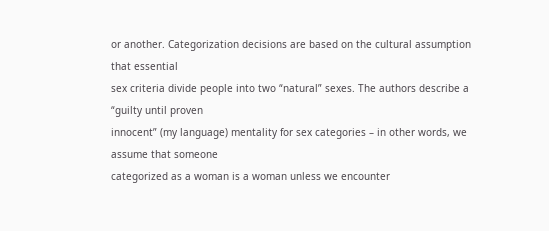or another. Categorization decisions are based on the cultural assumption that essential
sex criteria divide people into two “natural” sexes. The authors describe a “guilty until proven
innocent” (my language) mentality for sex categories – in other words, we assume that someone
categorized as a woman is a woman unless we encounter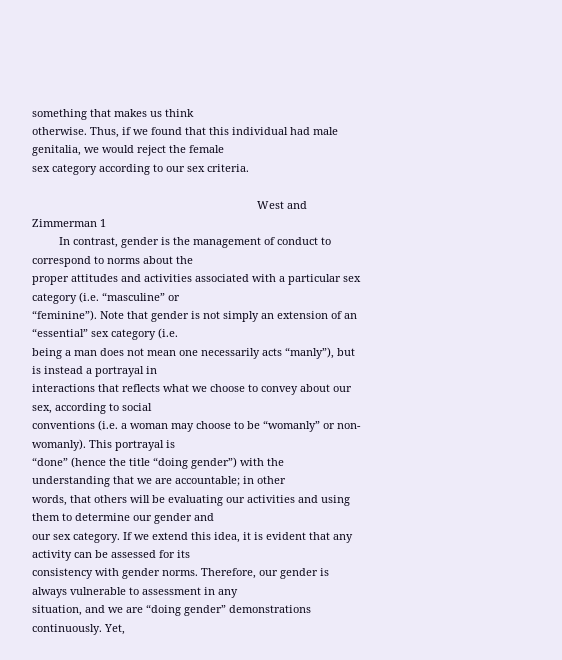something that makes us think
otherwise. Thus, if we found that this individual had male genitalia, we would reject the female
sex category according to our sex criteria.

                                                                           West and Zimmerman 1
         In contrast, gender is the management of conduct to correspond to norms about the
proper attitudes and activities associated with a particular sex category (i.e. “masculine” or
“feminine”). Note that gender is not simply an extension of an “essential” sex category (i.e.
being a man does not mean one necessarily acts “manly”), but is instead a portrayal in
interactions that reflects what we choose to convey about our sex, according to social
conventions (i.e. a woman may choose to be “womanly” or non-womanly). This portrayal is
“done” (hence the title “doing gender”) with the understanding that we are accountable; in other
words, that others will be evaluating our activities and using them to determine our gender and
our sex category. If we extend this idea, it is evident that any activity can be assessed for its
consistency with gender norms. Therefore, our gender is always vulnerable to assessment in any
situation, and we are “doing gender” demonstrations continuously. Yet,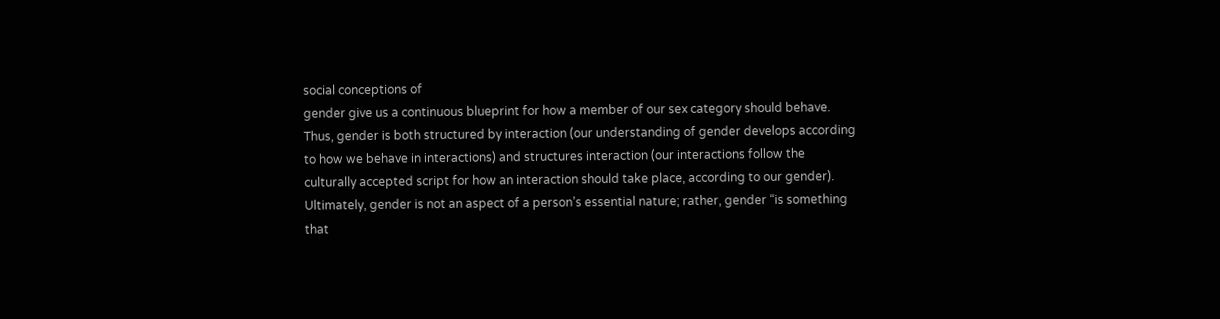social conceptions of
gender give us a continuous blueprint for how a member of our sex category should behave.
Thus, gender is both structured by interaction (our understanding of gender develops according
to how we behave in interactions) and structures interaction (our interactions follow the
culturally accepted script for how an interaction should take place, according to our gender).
Ultimately, gender is not an aspect of a person’s essential nature; rather, gender “is something
that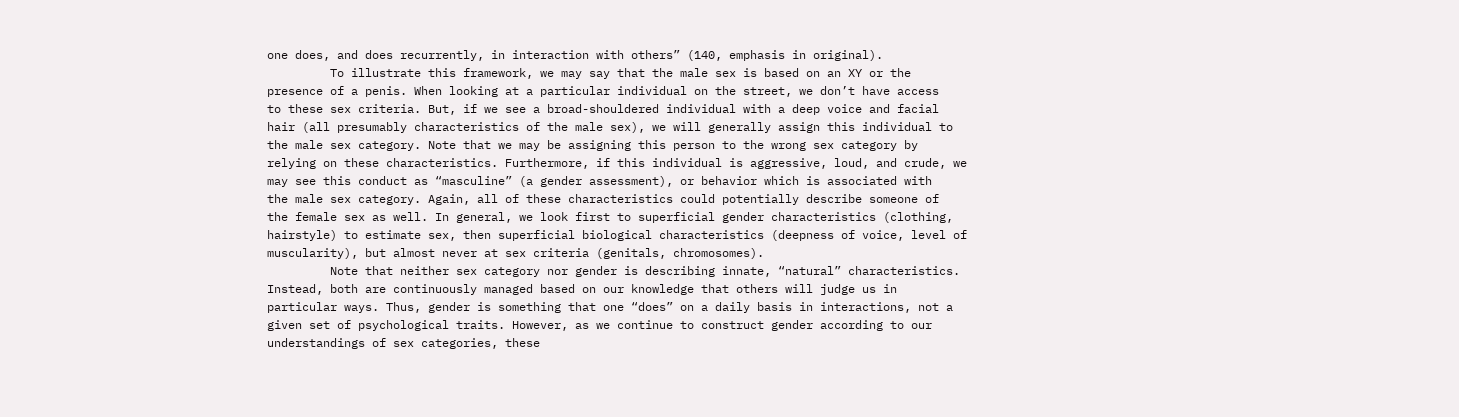one does, and does recurrently, in interaction with others” (140, emphasis in original).
         To illustrate this framework, we may say that the male sex is based on an XY or the
presence of a penis. When looking at a particular individual on the street, we don’t have access
to these sex criteria. But, if we see a broad-shouldered individual with a deep voice and facial
hair (all presumably characteristics of the male sex), we will generally assign this individual to
the male sex category. Note that we may be assigning this person to the wrong sex category by
relying on these characteristics. Furthermore, if this individual is aggressive, loud, and crude, we
may see this conduct as “masculine” (a gender assessment), or behavior which is associated with
the male sex category. Again, all of these characteristics could potentially describe someone of
the female sex as well. In general, we look first to superficial gender characteristics (clothing,
hairstyle) to estimate sex, then superficial biological characteristics (deepness of voice, level of
muscularity), but almost never at sex criteria (genitals, chromosomes).
         Note that neither sex category nor gender is describing innate, “natural” characteristics.
Instead, both are continuously managed based on our knowledge that others will judge us in
particular ways. Thus, gender is something that one “does” on a daily basis in interactions, not a
given set of psychological traits. However, as we continue to construct gender according to our
understandings of sex categories, these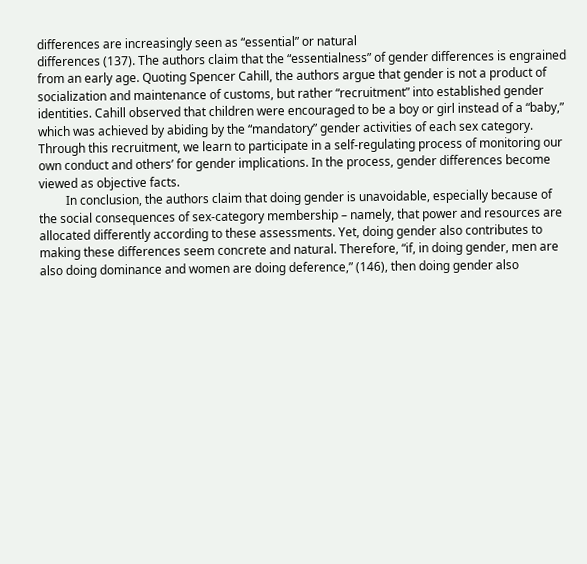differences are increasingly seen as “essential” or natural
differences (137). The authors claim that the “essentialness” of gender differences is engrained
from an early age. Quoting Spencer Cahill, the authors argue that gender is not a product of
socialization and maintenance of customs, but rather “recruitment” into established gender
identities. Cahill observed that children were encouraged to be a boy or girl instead of a “baby,”
which was achieved by abiding by the “mandatory” gender activities of each sex category.
Through this recruitment, we learn to participate in a self-regulating process of monitoring our
own conduct and others’ for gender implications. In the process, gender differences become
viewed as objective facts.
         In conclusion, the authors claim that doing gender is unavoidable, especially because of
the social consequences of sex-category membership – namely, that power and resources are
allocated differently according to these assessments. Yet, doing gender also contributes to
making these differences seem concrete and natural. Therefore, “if, in doing gender, men are
also doing dominance and women are doing deference,” (146), then doing gender also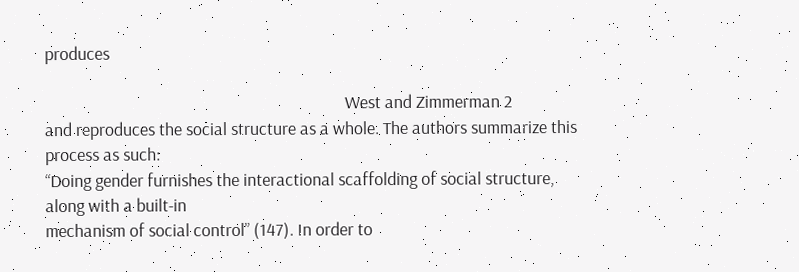produces

                                                                           West and Zimmerman 2
and reproduces the social structure as a whole. The authors summarize this process as such:
“Doing gender furnishes the interactional scaffolding of social structure, along with a built-in
mechanism of social control” (147). In order to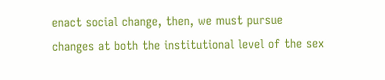enact social change, then, we must pursue
changes at both the institutional level of the sex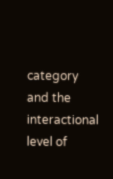category and the interactional level of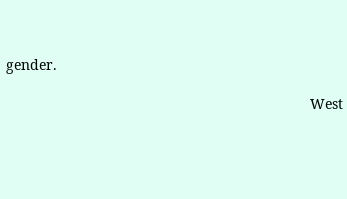gender.

                                                                            West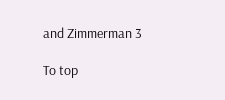and Zimmerman 3

To top